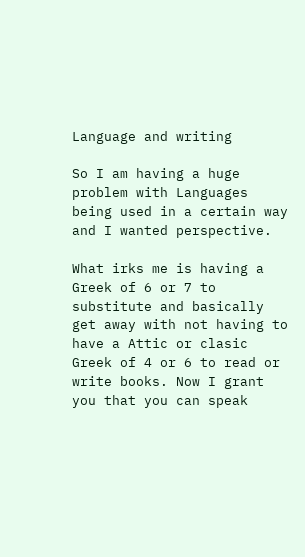Language and writing

So I am having a huge problem with Languages being used in a certain way and I wanted perspective.

What irks me is having a Greek of 6 or 7 to substitute and basically get away with not having to have a Attic or clasic Greek of 4 or 6 to read or write books. Now I grant you that you can speak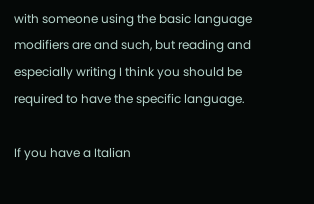with someone using the basic language modifiers are and such, but reading and especially writing I think you should be required to have the specific language.

If you have a Italian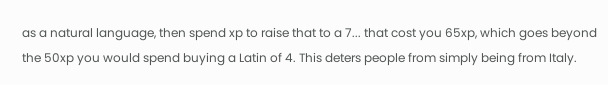as a natural language, then spend xp to raise that to a 7... that cost you 65xp, which goes beyond the 50xp you would spend buying a Latin of 4. This deters people from simply being from Italy.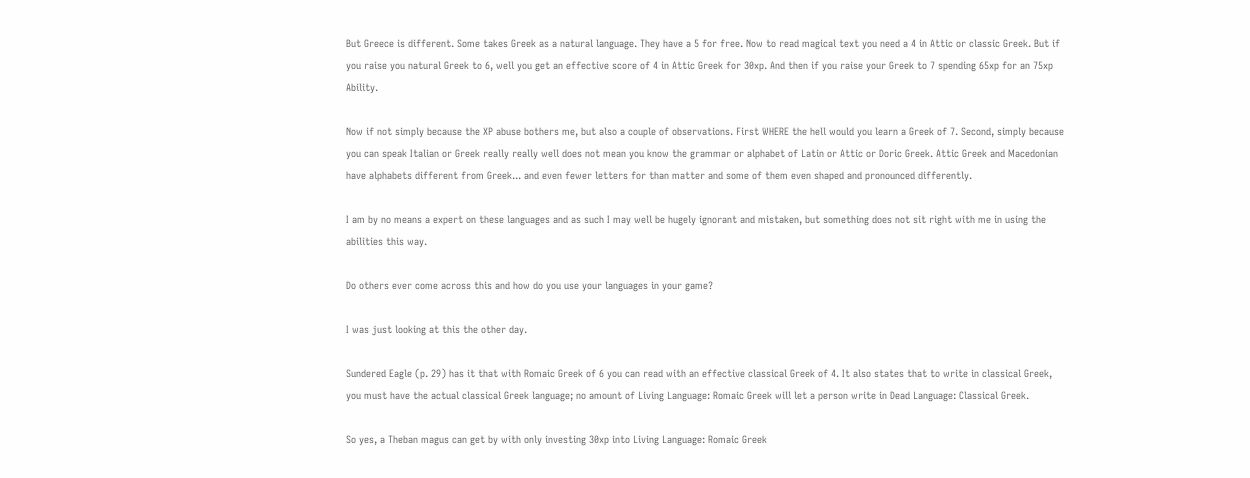But Greece is different. Some takes Greek as a natural language. They have a 5 for free. Now to read magical text you need a 4 in Attic or classic Greek. But if you raise you natural Greek to 6, well you get an effective score of 4 in Attic Greek for 30xp. And then if you raise your Greek to 7 spending 65xp for an 75xp Ability.

Now if not simply because the XP abuse bothers me, but also a couple of observations. First WHERE the hell would you learn a Greek of 7. Second, simply because you can speak Italian or Greek really really well does not mean you know the grammar or alphabet of Latin or Attic or Doric Greek. Attic Greek and Macedonian have alphabets different from Greek... and even fewer letters for than matter and some of them even shaped and pronounced differently.

I am by no means a expert on these languages and as such I may well be hugely ignorant and mistaken, but something does not sit right with me in using the abilities this way.

Do others ever come across this and how do you use your languages in your game?

I was just looking at this the other day.

Sundered Eagle (p. 29) has it that with Romaic Greek of 6 you can read with an effective classical Greek of 4. It also states that to write in classical Greek, you must have the actual classical Greek language; no amount of Living Language: Romaic Greek will let a person write in Dead Language: Classical Greek.

So yes, a Theban magus can get by with only investing 30xp into Living Language: Romaic Greek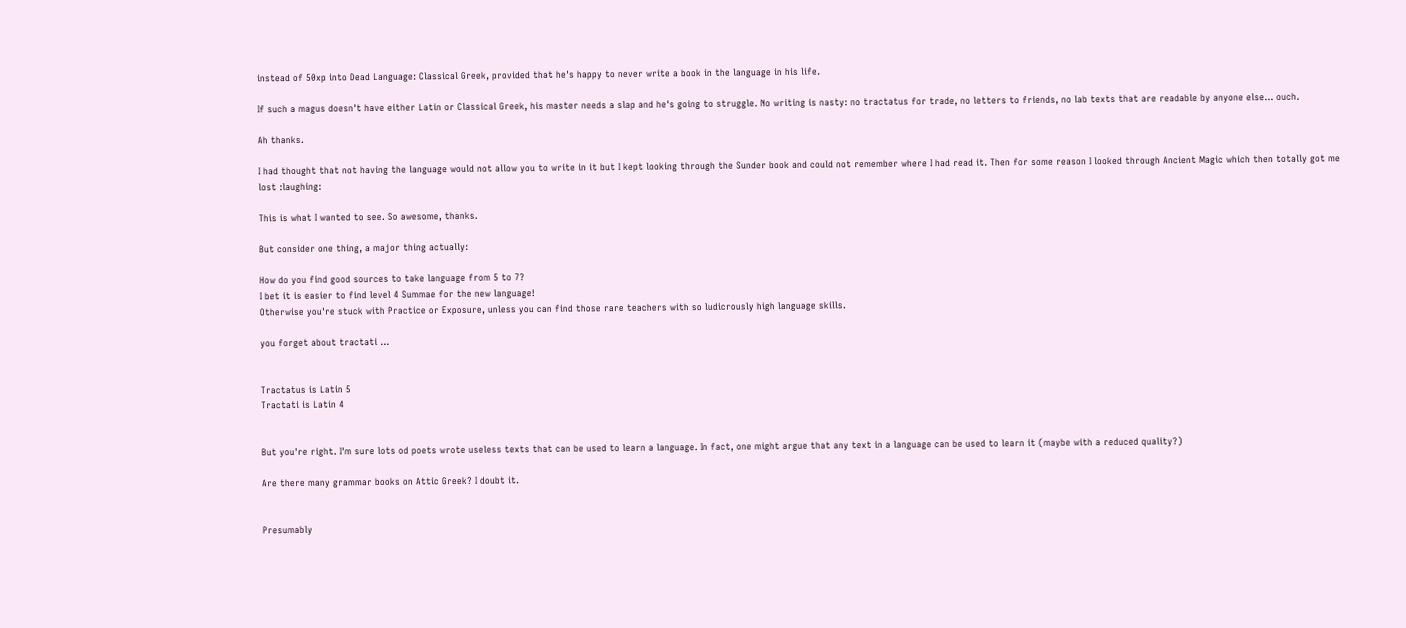instead of 50xp into Dead Language: Classical Greek, provided that he's happy to never write a book in the language in his life.

If such a magus doesn't have either Latin or Classical Greek, his master needs a slap and he's going to struggle. No writing is nasty: no tractatus for trade, no letters to friends, no lab texts that are readable by anyone else... ouch.

Ah thanks.

I had thought that not having the language would not allow you to write in it but I kept looking through the Sunder book and could not remember where I had read it. Then for some reason I looked through Ancient Magic which then totally got me lost :laughing:

This is what I wanted to see. So awesome, thanks.

But consider one thing, a major thing actually:

How do you find good sources to take language from 5 to 7?
I bet it is easier to find level 4 Summae for the new language!
Otherwise you're stuck with Practice or Exposure, unless you can find those rare teachers with so ludicrously high language skills.

you forget about tractati ...


Tractatus is Latin 5
Tractati is Latin 4


But you're right. I'm sure lots od poets wrote useless texts that can be used to learn a language. In fact, one might argue that any text in a language can be used to learn it (maybe with a reduced quality?)

Are there many grammar books on Attic Greek? I doubt it.


Presumably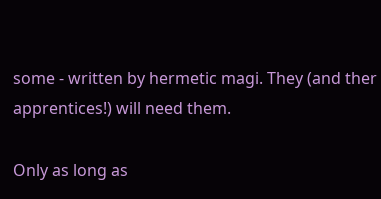some - written by hermetic magi. They (and ther apprentices!) will need them.

Only as long as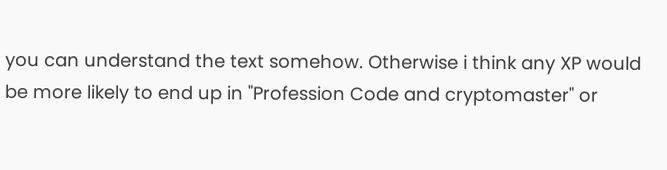you can understand the text somehow. Otherwise i think any XP would be more likely to end up in "Profession Code and cryptomaster" or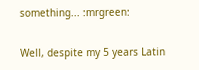something... :mrgreen:

Well, despite my 5 years Latin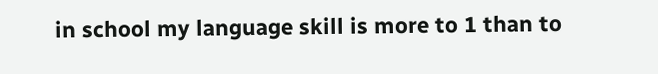in school my language skill is more to 1 than to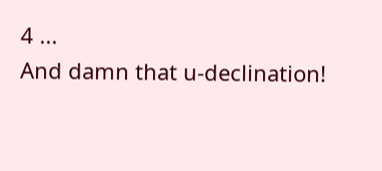4 ...
And damn that u-declination!